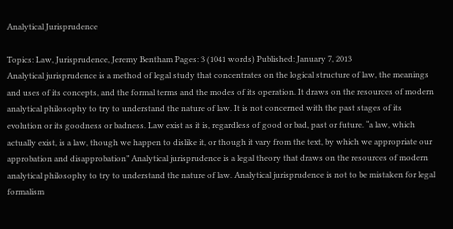Analytical Jurisprudence

Topics: Law, Jurisprudence, Jeremy Bentham Pages: 3 (1041 words) Published: January 7, 2013
Analytical jurisprudence is a method of legal study that concentrates on the logical structure of law, the meanings and uses of its concepts, and the formal terms and the modes of its operation. It draws on the resources of modern analytical philosophy to try to understand the nature of law. It is not concerned with the past stages of its evolution or its goodness or badness. Law exist as it is, regardless of good or bad, past or future. “a law, which actually exist, is a law, though we happen to dislike it, or though it vary from the text, by which we appropriate our approbation and disapprobation” Analytical jurisprudence is a legal theory that draws on the resources of modern analytical philosophy to try to understand the nature of law. Analytical jurisprudence is not to be mistaken for legal formalism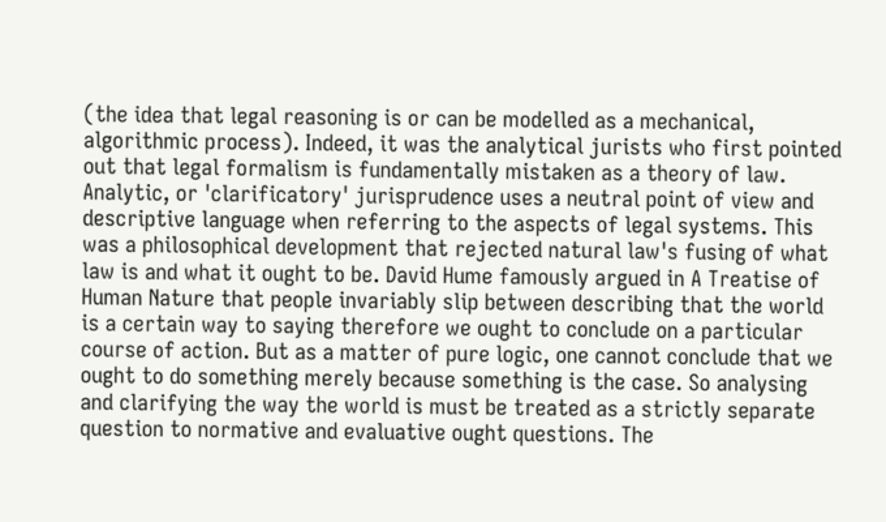(the idea that legal reasoning is or can be modelled as a mechanical, algorithmic process). Indeed, it was the analytical jurists who first pointed out that legal formalism is fundamentally mistaken as a theory of law. Analytic, or 'clarificatory' jurisprudence uses a neutral point of view and descriptive language when referring to the aspects of legal systems. This was a philosophical development that rejected natural law's fusing of what law is and what it ought to be. David Hume famously argued in A Treatise of Human Nature that people invariably slip between describing that the world is a certain way to saying therefore we ought to conclude on a particular course of action. But as a matter of pure logic, one cannot conclude that we ought to do something merely because something is the case. So analysing and clarifying the way the world is must be treated as a strictly separate question to normative and evaluative ought questions. The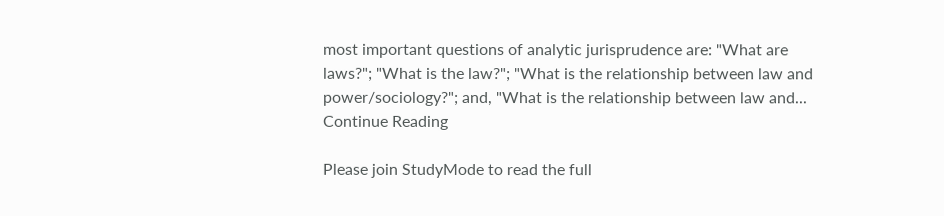most important questions of analytic jurisprudence are: "What are laws?"; "What is the law?"; "What is the relationship between law and power/sociology?"; and, "What is the relationship between law and...
Continue Reading

Please join StudyMode to read the full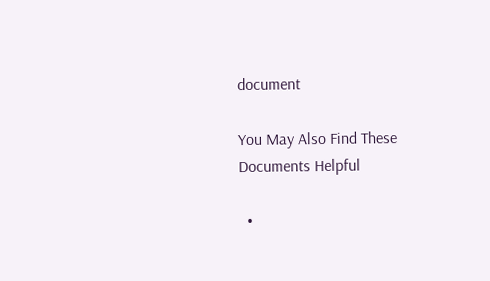document

You May Also Find These Documents Helpful

  •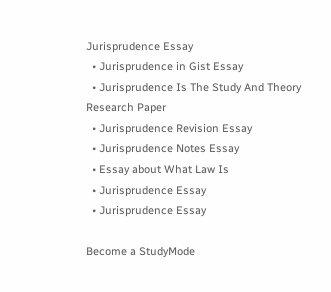Jurisprudence Essay
  • Jurisprudence in Gist Essay
  • Jurisprudence Is The Study And Theory Research Paper
  • Jurisprudence Revision Essay
  • Jurisprudence Notes Essay
  • Essay about What Law Is
  • Jurisprudence Essay
  • Jurisprudence Essay

Become a StudyMode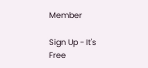Member

Sign Up - It's Free